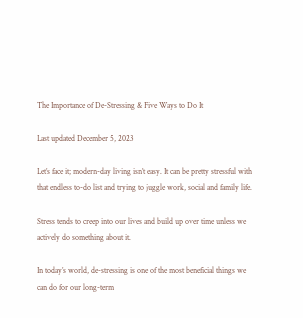The Importance of De-Stressing & Five Ways to Do It

Last updated December 5, 2023

Let’s face it; modern-day living isn’t easy. It can be pretty stressful with that endless to-do list and trying to juggle work, social and family life.

Stress tends to creep into our lives and build up over time unless we actively do something about it.

In today’s world, de-stressing is one of the most beneficial things we can do for our long-term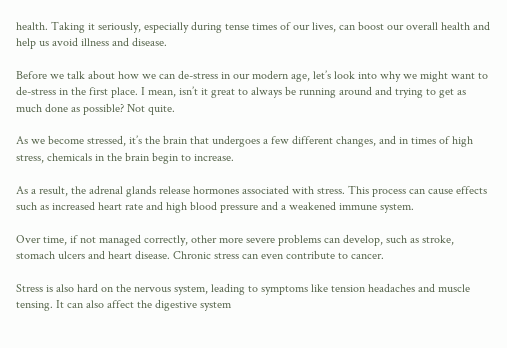health. Taking it seriously, especially during tense times of our lives, can boost our overall health and help us avoid illness and disease.

Before we talk about how we can de-stress in our modern age, let’s look into why we might want to de-stress in the first place. I mean, isn’t it great to always be running around and trying to get as much done as possible? Not quite.

As we become stressed, it’s the brain that undergoes a few different changes, and in times of high stress, chemicals in the brain begin to increase.

As a result, the adrenal glands release hormones associated with stress. This process can cause effects such as increased heart rate and high blood pressure and a weakened immune system.

Over time, if not managed correctly, other more severe problems can develop, such as stroke, stomach ulcers and heart disease. Chronic stress can even contribute to cancer.

Stress is also hard on the nervous system, leading to symptoms like tension headaches and muscle tensing. It can also affect the digestive system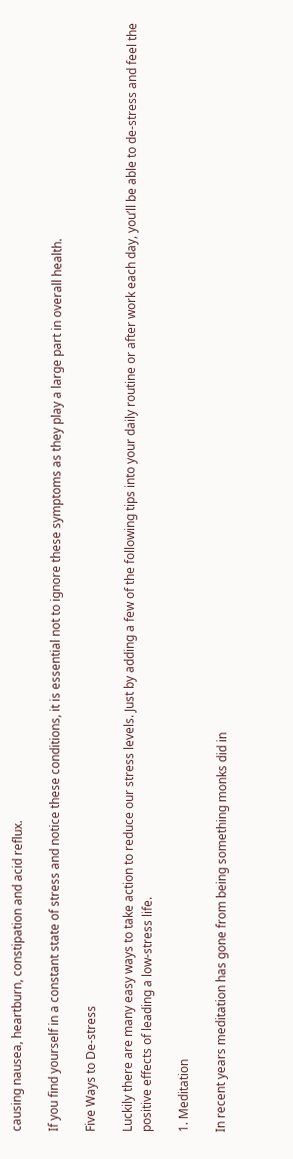causing nausea, heartburn, constipation and acid reflux.

If you find yourself in a constant state of stress and notice these conditions, it is essential not to ignore these symptoms as they play a large part in overall health.

Five Ways to De-stress

Luckily there are many easy ways to take action to reduce our stress levels. Just by adding a few of the following tips into your daily routine or after work each day, you’ll be able to de-stress and feel the positive effects of leading a low-stress life.

1. Meditation

In recent years meditation has gone from being something monks did in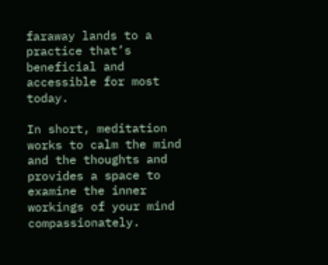faraway lands to a practice that’s beneficial and accessible for most today.

In short, meditation works to calm the mind and the thoughts and provides a space to examine the inner workings of your mind compassionately.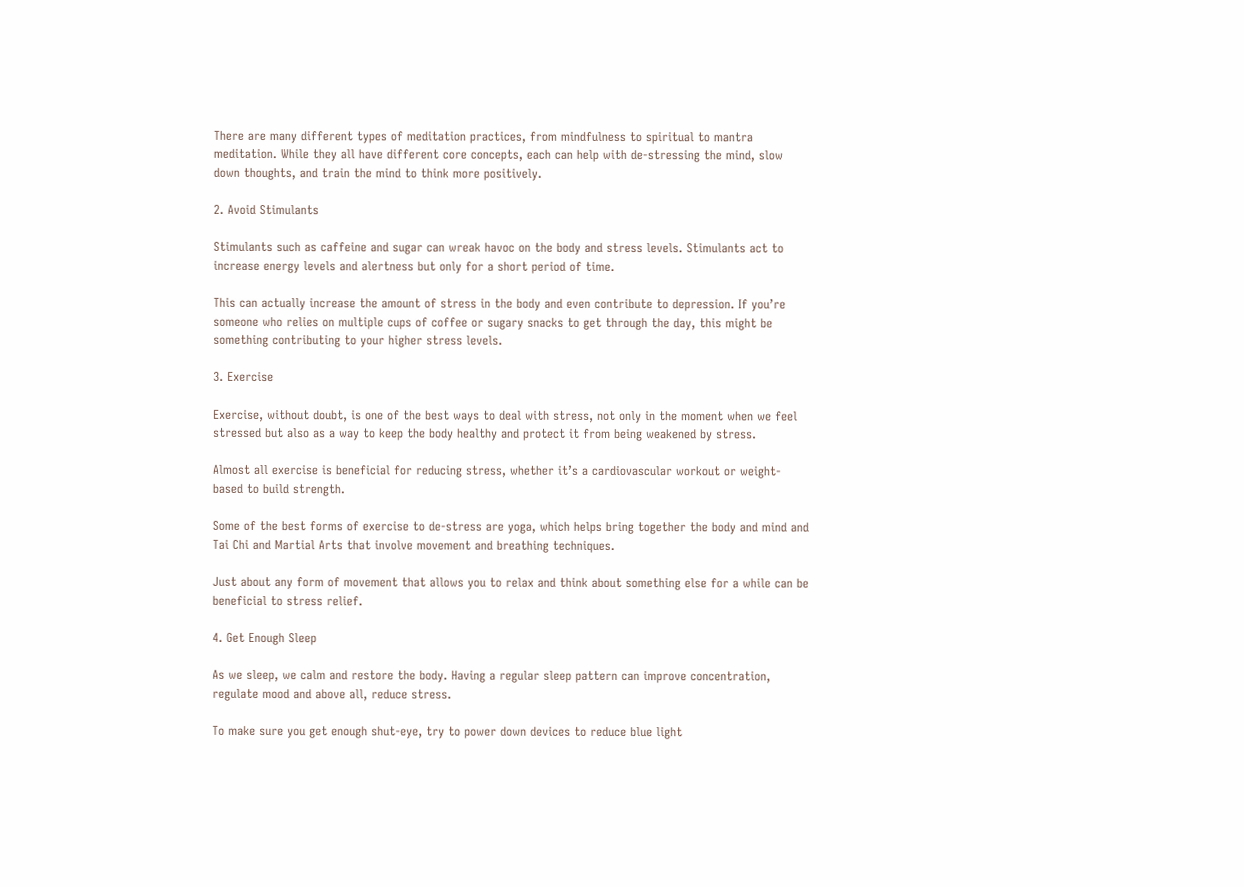There are many different types of meditation practices, from mindfulness to spiritual to mantra meditation. While they all have different core concepts, each can help with de-stressing the mind, slow down thoughts, and train the mind to think more positively.

2. Avoid Stimulants

Stimulants such as caffeine and sugar can wreak havoc on the body and stress levels. Stimulants act to increase energy levels and alertness but only for a short period of time.

This can actually increase the amount of stress in the body and even contribute to depression. If you’re someone who relies on multiple cups of coffee or sugary snacks to get through the day, this might be something contributing to your higher stress levels.

3. Exercise

Exercise, without doubt, is one of the best ways to deal with stress, not only in the moment when we feel stressed but also as a way to keep the body healthy and protect it from being weakened by stress.

Almost all exercise is beneficial for reducing stress, whether it’s a cardiovascular workout or weight-based to build strength.

Some of the best forms of exercise to de-stress are yoga, which helps bring together the body and mind and Tai Chi and Martial Arts that involve movement and breathing techniques.

Just about any form of movement that allows you to relax and think about something else for a while can be beneficial to stress relief.

4. Get Enough Sleep

As we sleep, we calm and restore the body. Having a regular sleep pattern can improve concentration, regulate mood and above all, reduce stress.

To make sure you get enough shut-eye, try to power down devices to reduce blue light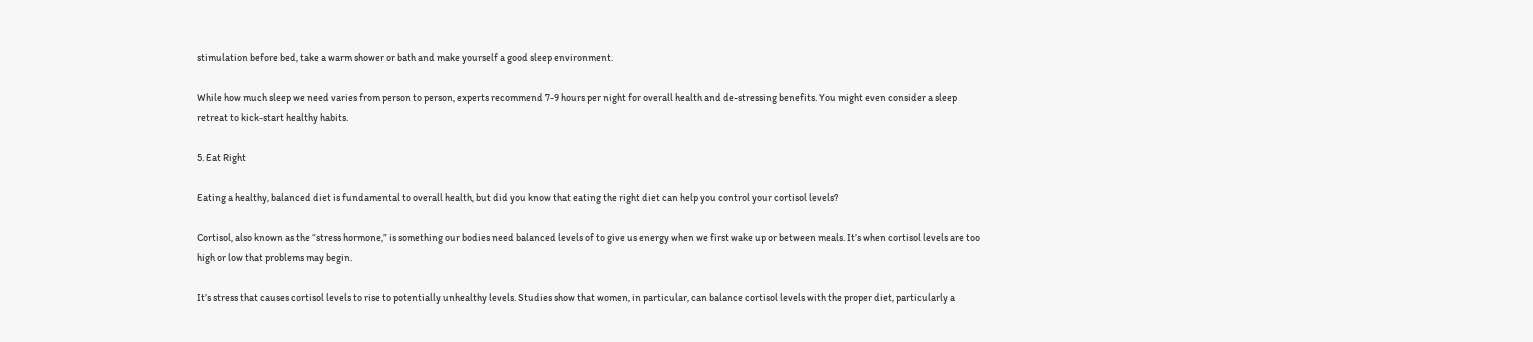stimulation before bed, take a warm shower or bath and make yourself a good sleep environment.

While how much sleep we need varies from person to person, experts recommend 7-9 hours per night for overall health and de-stressing benefits. You might even consider a sleep retreat to kick-start healthy habits.

5. Eat Right

Eating a healthy, balanced diet is fundamental to overall health, but did you know that eating the right diet can help you control your cortisol levels?

Cortisol, also known as the “stress hormone,” is something our bodies need balanced levels of to give us energy when we first wake up or between meals. It’s when cortisol levels are too high or low that problems may begin.

It’s stress that causes cortisol levels to rise to potentially unhealthy levels. Studies show that women, in particular, can balance cortisol levels with the proper diet, particularly a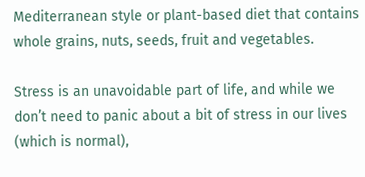Mediterranean style or plant-based diet that contains whole grains, nuts, seeds, fruit and vegetables.

Stress is an unavoidable part of life, and while we don’t need to panic about a bit of stress in our lives (which is normal),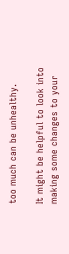too much can be unhealthy.

It might be helpful to look into making some changes to your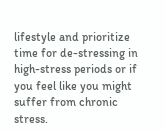lifestyle and prioritize time for de-stressing in high-stress periods or if you feel like you might suffer from chronic stress.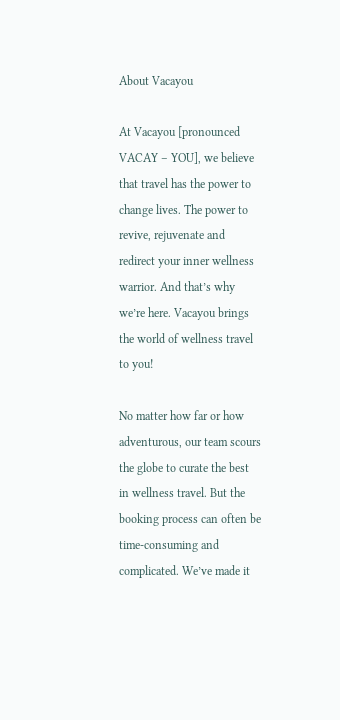About Vacayou

At Vacayou [pronounced VACAY – YOU], we believe that travel has the power to change lives. The power to revive, rejuvenate and redirect your inner wellness warrior. And that’s why we’re here. Vacayou brings the world of wellness travel to you!

No matter how far or how adventurous, our team scours the globe to curate the best in wellness travel. But the booking process can often be time-consuming and complicated. We’ve made it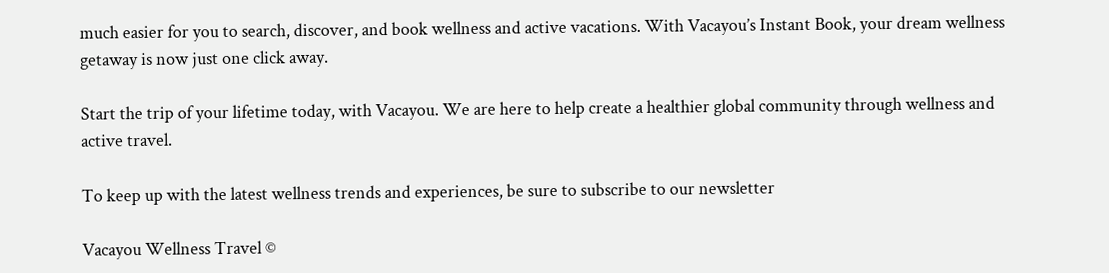much easier for you to search, discover, and book wellness and active vacations. With Vacayou’s Instant Book, your dream wellness getaway is now just one click away.

Start the trip of your lifetime today, with Vacayou. We are here to help create a healthier global community through wellness and active travel.

To keep up with the latest wellness trends and experiences, be sure to subscribe to our newsletter

Vacayou Wellness Travel ©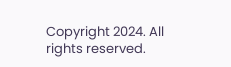Copyright 2024. All rights reserved.